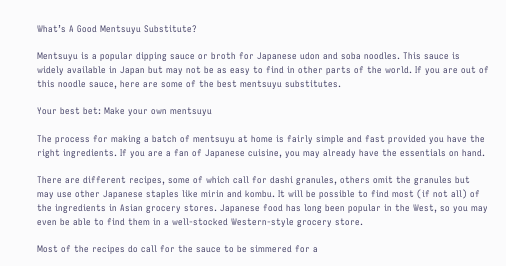What’s A Good Mentsuyu Substitute?

Mentsuyu is a popular dipping sauce or broth for Japanese udon and soba noodles. This sauce is widely available in Japan but may not be as easy to find in other parts of the world. If you are out of this noodle sauce, here are some of the best mentsuyu substitutes.

Your best bet: Make your own mentsuyu

The process for making a batch of mentsuyu at home is fairly simple and fast provided you have the right ingredients. If you are a fan of Japanese cuisine, you may already have the essentials on hand.

There are different recipes, some of which call for dashi granules, others omit the granules but may use other Japanese staples like mirin and kombu. It will be possible to find most (if not all) of the ingredients in Asian grocery stores. Japanese food has long been popular in the West, so you may even be able to find them in a well-stocked Western-style grocery store.

Most of the recipes do call for the sauce to be simmered for a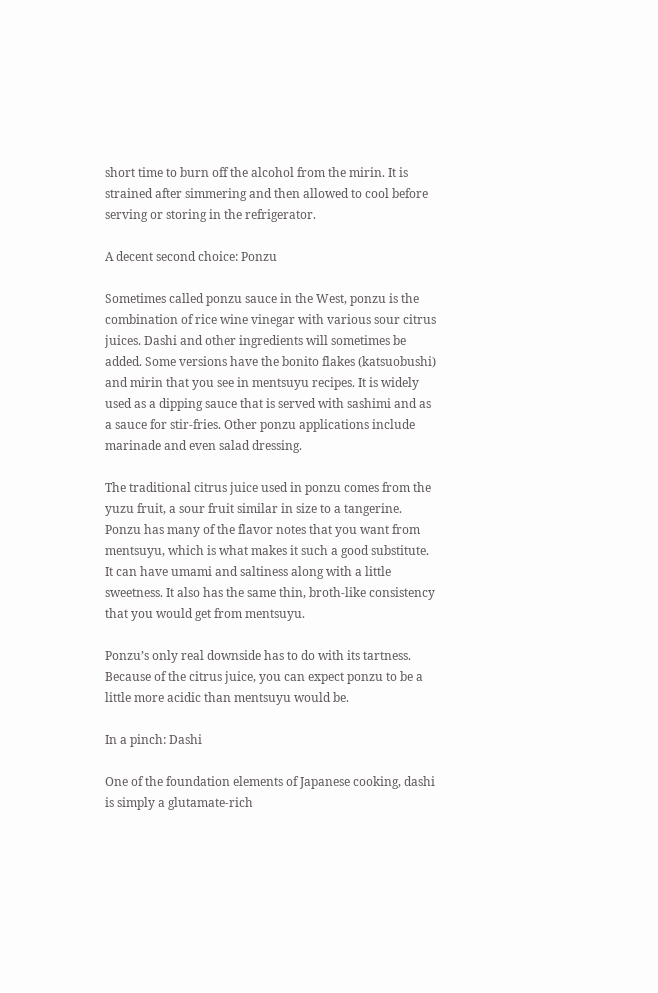short time to burn off the alcohol from the mirin. It is strained after simmering and then allowed to cool before serving or storing in the refrigerator.

A decent second choice: Ponzu

Sometimes called ponzu sauce in the West, ponzu is the combination of rice wine vinegar with various sour citrus juices. Dashi and other ingredients will sometimes be added. Some versions have the bonito flakes (katsuobushi) and mirin that you see in mentsuyu recipes. It is widely used as a dipping sauce that is served with sashimi and as a sauce for stir-fries. Other ponzu applications include marinade and even salad dressing.

The traditional citrus juice used in ponzu comes from the yuzu fruit, a sour fruit similar in size to a tangerine. Ponzu has many of the flavor notes that you want from mentsuyu, which is what makes it such a good substitute. It can have umami and saltiness along with a little sweetness. It also has the same thin, broth-like consistency that you would get from mentsuyu.

Ponzu’s only real downside has to do with its tartness. Because of the citrus juice, you can expect ponzu to be a little more acidic than mentsuyu would be.

In a pinch: Dashi

One of the foundation elements of Japanese cooking, dashi is simply a glutamate-rich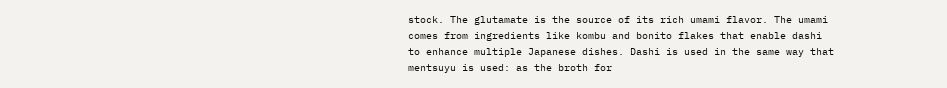stock. The glutamate is the source of its rich umami flavor. The umami comes from ingredients like kombu and bonito flakes that enable dashi to enhance multiple Japanese dishes. Dashi is used in the same way that mentsuyu is used: as the broth for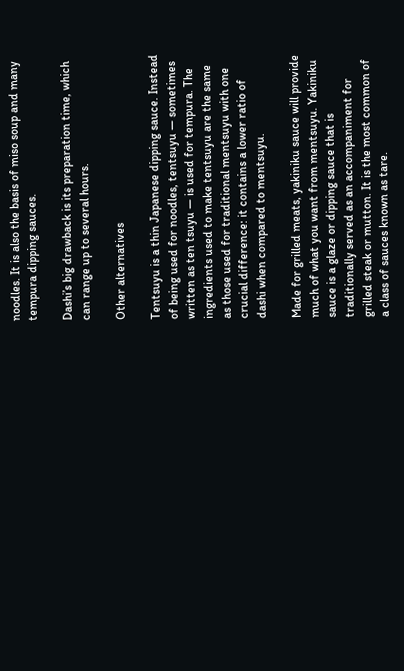noodles. It is also the basis of miso soup and many tempura dipping sauces.

Dashi’s big drawback is its preparation time, which can range up to several hours.

Other alternatives

Tentsuyu is a thin Japanese dipping sauce. Instead of being used for noodles, tentsuyu — sometimes written as ten tsuyu — is used for tempura. The ingredients used to make tentsuyu are the same as those used for traditional mentsuyu with one crucial difference: it contains a lower ratio of dashi when compared to mentsuyu.

Made for grilled meats, yakiniku sauce will provide much of what you want from mentsuyu. Yakiniku sauce is a glaze or dipping sauce that is traditionally served as an accompaniment for grilled steak or mutton. It is the most common of a class of sauces known as tare.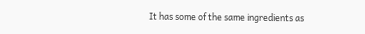It has some of the same ingredients as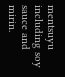mentsuyu including soy sauce and mirin.